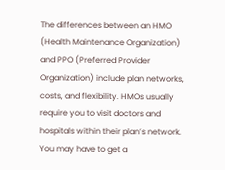The differences between an HMO (Health Maintenance Organization) and PPO (Preferred Provider Organization) include plan networks, costs, and flexibility. HMOs usually require you to visit doctors and hospitals within their plan’s network. You may have to get a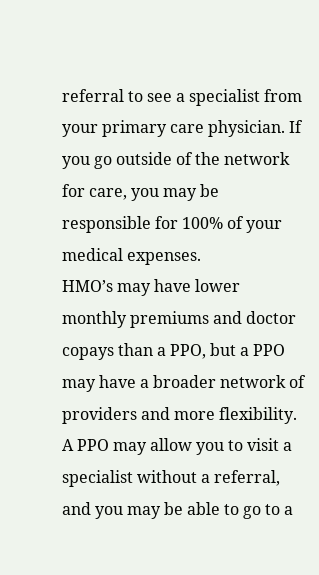referral to see a specialist from your primary care physician. If you go outside of the network for care, you may be responsible for 100% of your medical expenses.
HMO’s may have lower monthly premiums and doctor copays than a PPO, but a PPO may have a broader network of providers and more flexibility. A PPO may allow you to visit a specialist without a referral, and you may be able to go to a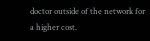doctor outside of the network for a higher cost.